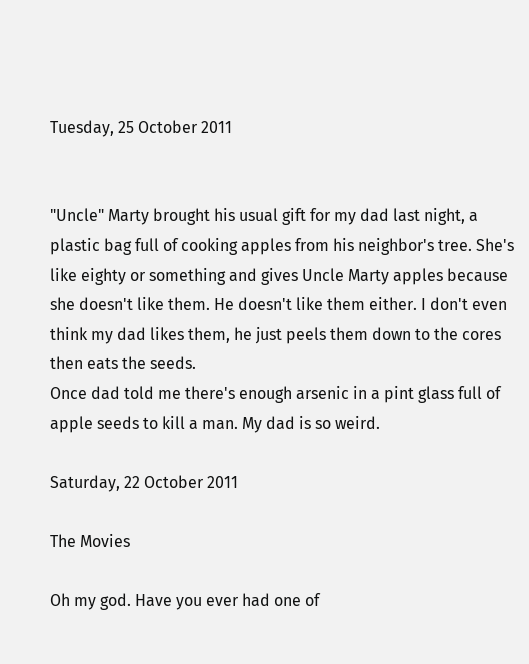Tuesday, 25 October 2011


"Uncle" Marty brought his usual gift for my dad last night, a plastic bag full of cooking apples from his neighbor's tree. She's like eighty or something and gives Uncle Marty apples because she doesn't like them. He doesn't like them either. I don't even think my dad likes them, he just peels them down to the cores then eats the seeds.
Once dad told me there's enough arsenic in a pint glass full of apple seeds to kill a man. My dad is so weird.

Saturday, 22 October 2011

The Movies

Oh my god. Have you ever had one of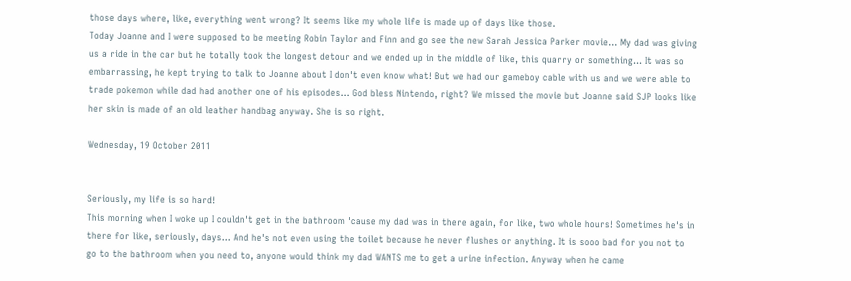those days where, like, everything went wrong? It seems like my whole life is made up of days like those.
Today Joanne and I were supposed to be meeting Robin Taylor and Finn and go see the new Sarah Jessica Parker movie... My dad was giving us a ride in the car but he totally took the longest detour and we ended up in the middle of like, this quarry or something... It was so embarrassing, he kept trying to talk to Joanne about I don't even know what! But we had our gameboy cable with us and we were able to trade pokemon while dad had another one of his episodes... God bless Nintendo, right? We missed the movie but Joanne said SJP looks like her skin is made of an old leather handbag anyway. She is so right.

Wednesday, 19 October 2011


Seriously, my life is so hard!
This morning when I woke up I couldn't get in the bathroom 'cause my dad was in there again, for like, two whole hours! Sometimes he's in there for like, seriously, days... And he's not even using the toilet because he never flushes or anything. It is sooo bad for you not to go to the bathroom when you need to, anyone would think my dad WANTS me to get a urine infection. Anyway when he came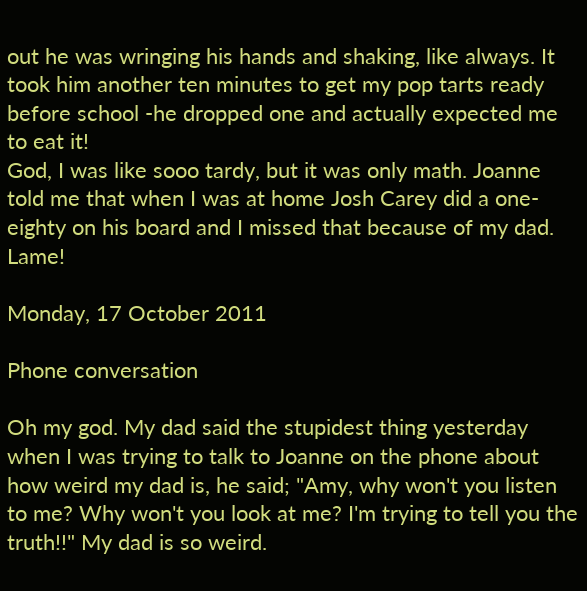out he was wringing his hands and shaking, like always. It took him another ten minutes to get my pop tarts ready before school -he dropped one and actually expected me to eat it!
God, I was like sooo tardy, but it was only math. Joanne told me that when I was at home Josh Carey did a one-eighty on his board and I missed that because of my dad. Lame!

Monday, 17 October 2011

Phone conversation

Oh my god. My dad said the stupidest thing yesterday when I was trying to talk to Joanne on the phone about how weird my dad is, he said; "Amy, why won't you listen to me? Why won't you look at me? I'm trying to tell you the truth!!" My dad is so weird.